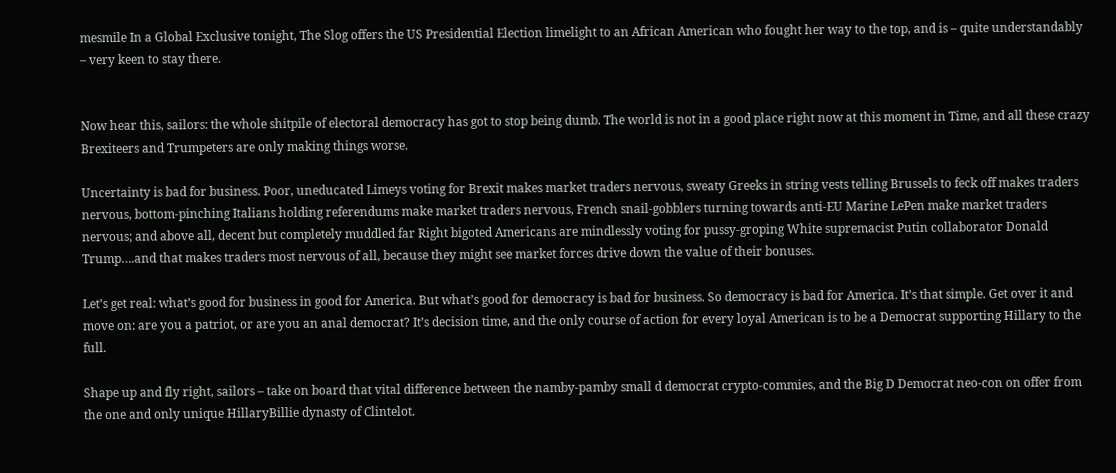mesmile In a Global Exclusive tonight, The Slog offers the US Presidential Election limelight to an African American who fought her way to the top, and is – quite understandably – very keen to stay there.


Now hear this, sailors: the whole shitpile of electoral democracy has got to stop being dumb. The world is not in a good place right now at this moment in Time, and all these crazy Brexiteers and Trumpeters are only making things worse.

Uncertainty is bad for business. Poor, uneducated Limeys voting for Brexit makes market traders nervous, sweaty Greeks in string vests telling Brussels to feck off makes traders nervous, bottom-pinching Italians holding referendums make market traders nervous, French snail-gobblers turning towards anti-EU Marine LePen make market traders nervous; and above all, decent but completely muddled far Right bigoted Americans are mindlessly voting for pussy-groping White supremacist Putin collaborator Donald Trump….and that makes traders most nervous of all, because they might see market forces drive down the value of their bonuses.

Let’s get real: what’s good for business in good for America. But what’s good for democracy is bad for business. So democracy is bad for America. It’s that simple. Get over it and move on: are you a patriot, or are you an anal democrat? It’s decision time, and the only course of action for every loyal American is to be a Democrat supporting Hillary to the full.

Shape up and fly right, sailors – take on board that vital difference between the namby-pamby small d democrat crypto-commies, and the Big D Democrat neo-con on offer from the one and only unique HillaryBillie dynasty of Clintelot.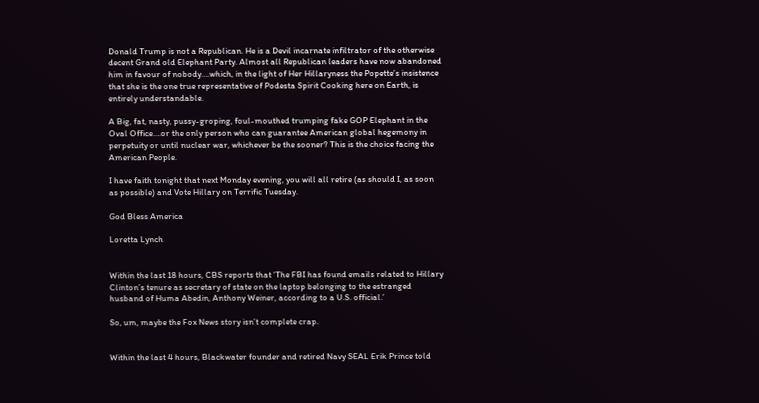Donald Trump is not a Republican. He is a Devil incarnate infiltrator of the otherwise decent Grand old Elephant Party. Almost all Republican leaders have now abandoned him in favour of nobody….which, in the light of Her Hillaryness the Popette’s insistence that she is the one true representative of Podesta Spirit Cooking here on Earth, is entirely understandable.

A Big, fat, nasty, pussy-groping, foul-mouthed trumping fake GOP Elephant in the Oval Office….or the only person who can guarantee American global hegemony in perpetuity or until nuclear war, whichever be the sooner? This is the choice facing the American People.

I have faith tonight that next Monday evening, you will all retire (as should I, as soon as possible) and Vote Hillary on Terrific Tuesday.

God Bless America

Loretta Lynch


Within the last 18 hours, CBS reports that ‘The FBI has found emails related to Hillary Clinton’s tenure as secretary of state on the laptop belonging to the estranged husband of Huma Abedin, Anthony Weiner, according to a U.S. official.’

So, um, maybe the Fox News story isn’t complete crap.


Within the last 4 hours, Blackwater founder and retired Navy SEAL Erik Prince told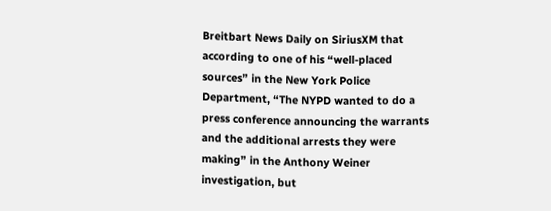Breitbart News Daily on SiriusXM that according to one of his “well-placed sources” in the New York Police Department, “The NYPD wanted to do a press conference announcing the warrants and the additional arrests they were making” in the Anthony Weiner investigation, but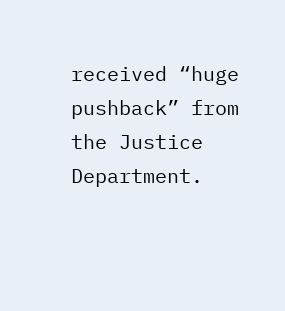received “huge pushback” from the Justice Department.